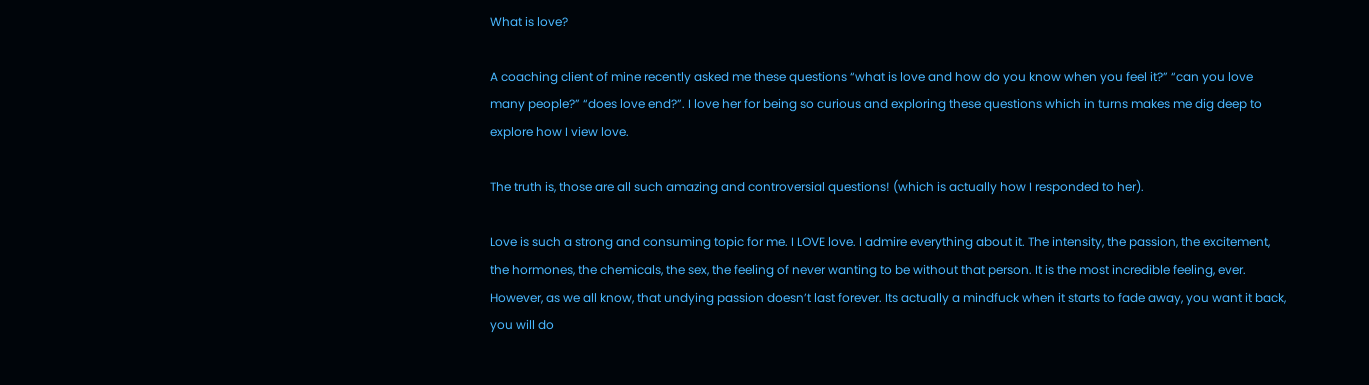What is love?

A coaching client of mine recently asked me these questions “what is love and how do you know when you feel it?” “can you love many people?” “does love end?”. I love her for being so curious and exploring these questions which in turns makes me dig deep to explore how I view love.

The truth is, those are all such amazing and controversial questions! (which is actually how I responded to her).

Love is such a strong and consuming topic for me. I LOVE love. I admire everything about it. The intensity, the passion, the excitement, the hormones, the chemicals, the sex, the feeling of never wanting to be without that person. It is the most incredible feeling, ever. However, as we all know, that undying passion doesn’t last forever. Its actually a mindfuck when it starts to fade away, you want it back, you will do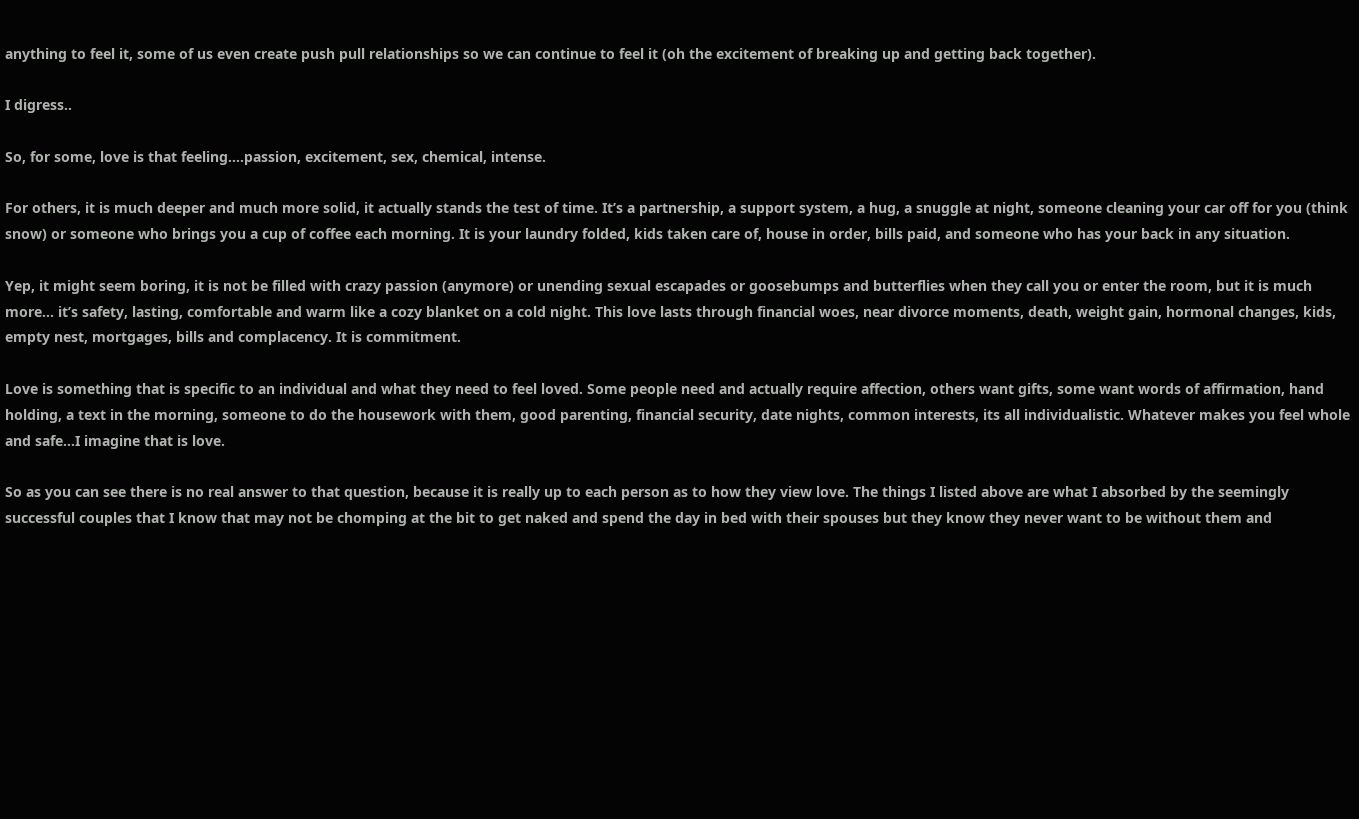anything to feel it, some of us even create push pull relationships so we can continue to feel it (oh the excitement of breaking up and getting back together).

I digress..

So, for some, love is that feeling….passion, excitement, sex, chemical, intense.

For others, it is much deeper and much more solid, it actually stands the test of time. It’s a partnership, a support system, a hug, a snuggle at night, someone cleaning your car off for you (think snow) or someone who brings you a cup of coffee each morning. It is your laundry folded, kids taken care of, house in order, bills paid, and someone who has your back in any situation.

Yep, it might seem boring, it is not be filled with crazy passion (anymore) or unending sexual escapades or goosebumps and butterflies when they call you or enter the room, but it is much more… it’s safety, lasting, comfortable and warm like a cozy blanket on a cold night. This love lasts through financial woes, near divorce moments, death, weight gain, hormonal changes, kids, empty nest, mortgages, bills and complacency. It is commitment.

Love is something that is specific to an individual and what they need to feel loved. Some people need and actually require affection, others want gifts, some want words of affirmation, hand holding, a text in the morning, someone to do the housework with them, good parenting, financial security, date nights, common interests, its all individualistic. Whatever makes you feel whole and safe…I imagine that is love.

So as you can see there is no real answer to that question, because it is really up to each person as to how they view love. The things I listed above are what I absorbed by the seemingly successful couples that I know that may not be chomping at the bit to get naked and spend the day in bed with their spouses but they know they never want to be without them and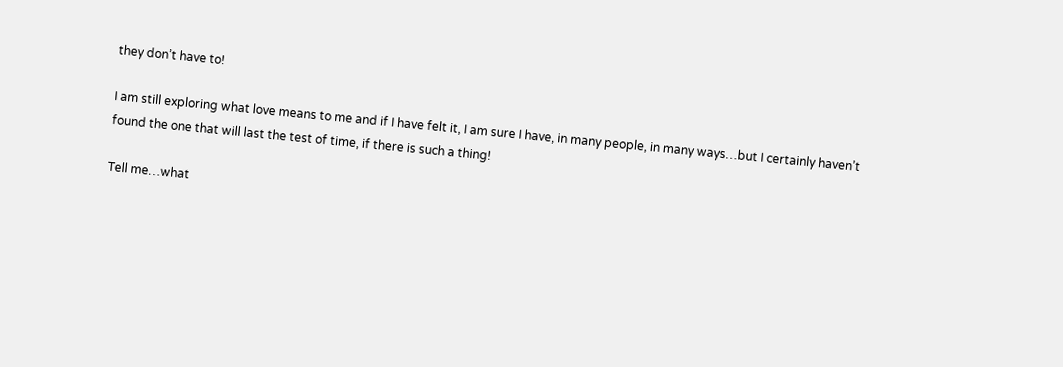they don’t have to!

I am still exploring what love means to me and if I have felt it, I am sure I have, in many people, in many ways…but I certainly haven’t found the one that will last the test of time, if there is such a thing!

Tell me…what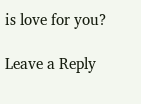is love for you?

Leave a Reply